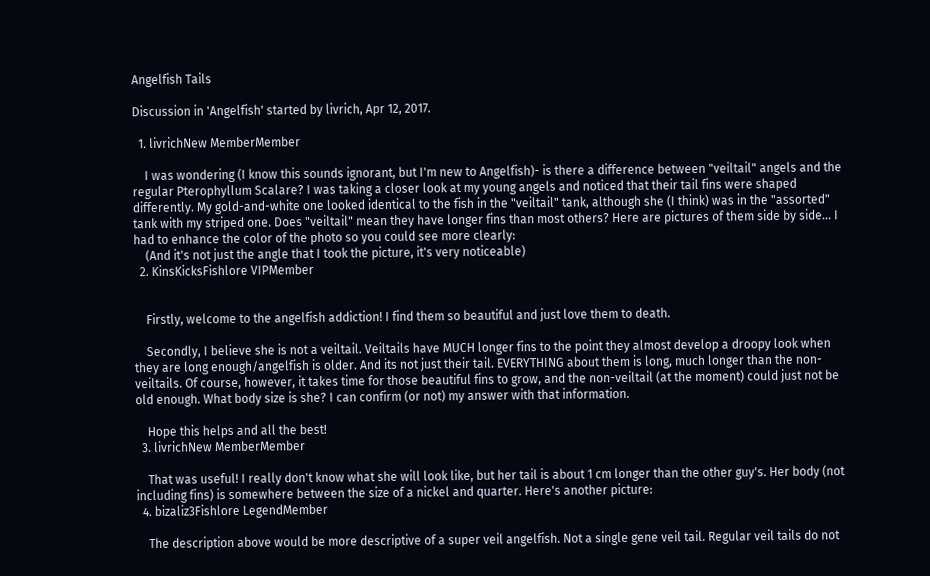Angelfish Tails

Discussion in 'Angelfish' started by livrich, Apr 12, 2017.

  1. livrichNew MemberMember

    I was wondering (I know this sounds ignorant, but I'm new to Angelfish)- is there a difference between "veiltail" angels and the regular Pterophyllum Scalare? I was taking a closer look at my young angels and noticed that their tail fins were shaped differently. My gold-and-white one looked identical to the fish in the "veiltail" tank, although she (I think) was in the "assorted" tank with my striped one. Does "veiltail" mean they have longer fins than most others? Here are pictures of them side by side... I had to enhance the color of the photo so you could see more clearly:
    (And it's not just the angle that I took the picture, it's very noticeable)
  2. KinsKicksFishlore VIPMember


    Firstly, welcome to the angelfish addiction! I find them so beautiful and just love them to death.

    Secondly, I believe she is not a veiltail. Veiltails have MUCH longer fins to the point they almost develop a droopy look when they are long enough/angelfish is older. And its not just their tail. EVERYTHING about them is long, much longer than the non-veiltails. Of course, however, it takes time for those beautiful fins to grow, and the non-veiltail (at the moment) could just not be old enough. What body size is she? I can confirm (or not) my answer with that information.

    Hope this helps and all the best!
  3. livrichNew MemberMember

    That was useful! I really don't know what she will look like, but her tail is about 1 cm longer than the other guy's. Her body (not including fins) is somewhere between the size of a nickel and quarter. Here's another picture:
  4. bizaliz3Fishlore LegendMember

    The description above would be more descriptive of a super veil angelfish. Not a single gene veil tail. Regular veil tails do not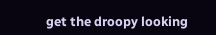get the droopy looking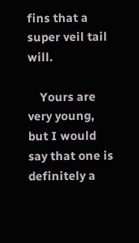fins that a super veil tail will.

    Yours are very young, but I would say that one is definitely a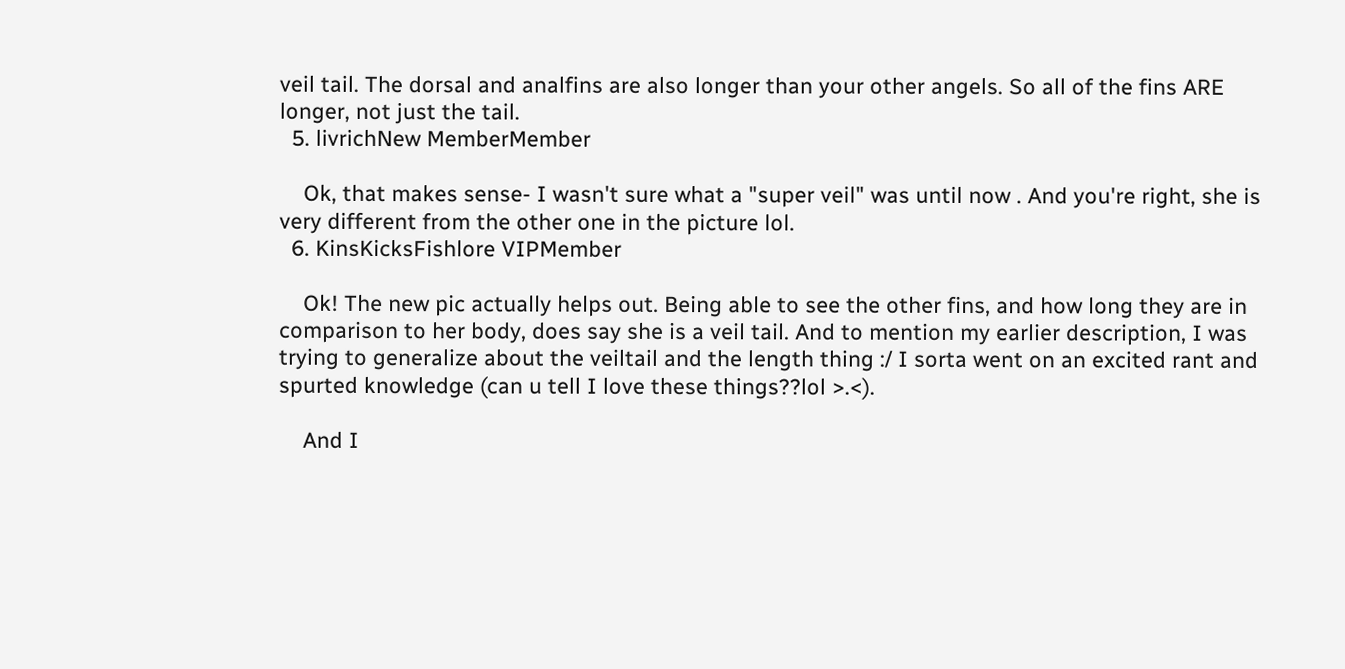veil tail. The dorsal and analfins are also longer than your other angels. So all of the fins ARE longer, not just the tail.
  5. livrichNew MemberMember

    Ok, that makes sense- I wasn't sure what a "super veil" was until now . And you're right, she is very different from the other one in the picture lol.
  6. KinsKicksFishlore VIPMember

    Ok! The new pic actually helps out. Being able to see the other fins, and how long they are in comparison to her body, does say she is a veil tail. And to mention my earlier description, I was trying to generalize about the veiltail and the length thing :/ I sorta went on an excited rant and spurted knowledge (can u tell I love these things??lol >.<).

    And I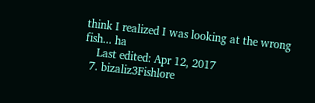think I realized I was looking at the wrong fish... ha
    Last edited: Apr 12, 2017
  7. bizaliz3Fishlore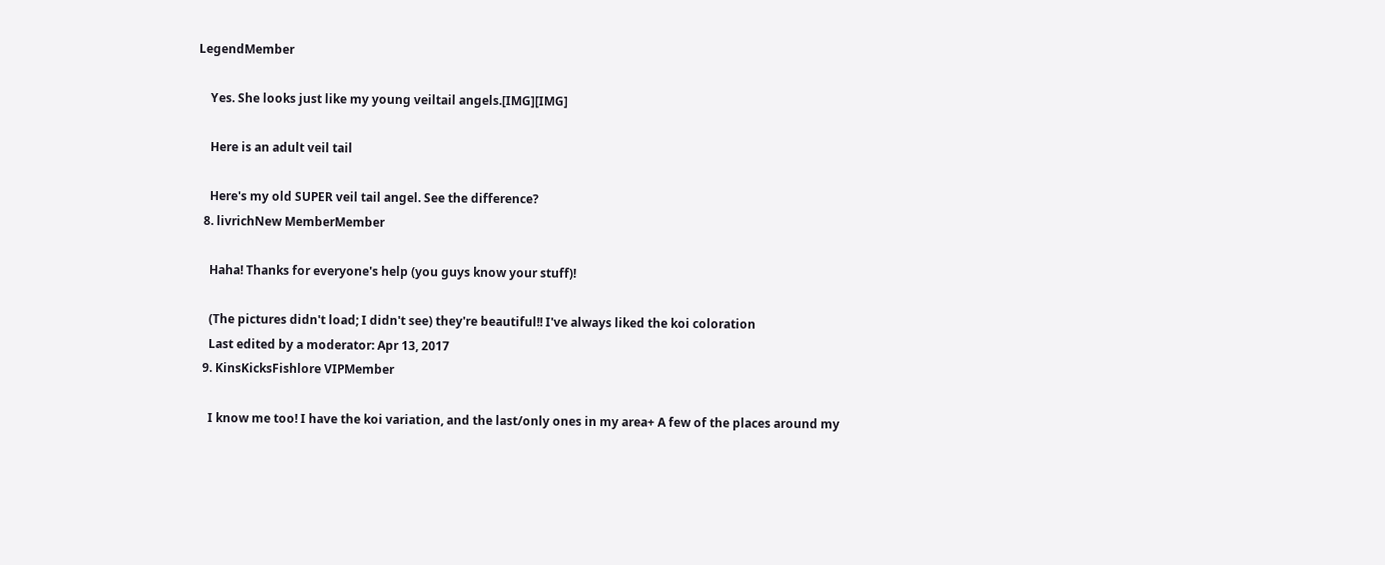LegendMember

    Yes. She looks just like my young veiltail angels.[IMG][IMG]

    Here is an adult veil tail

    Here's my old SUPER veil tail angel. See the difference?
  8. livrichNew MemberMember

    Haha! Thanks for everyone's help (you guys know your stuff)!

    (The pictures didn't load; I didn't see) they're beautiful!! I've always liked the koi coloration
    Last edited by a moderator: Apr 13, 2017
  9. KinsKicksFishlore VIPMember

    I know me too! I have the koi variation, and the last/only ones in my area+ A few of the places around my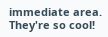immediate area. They're so cool!